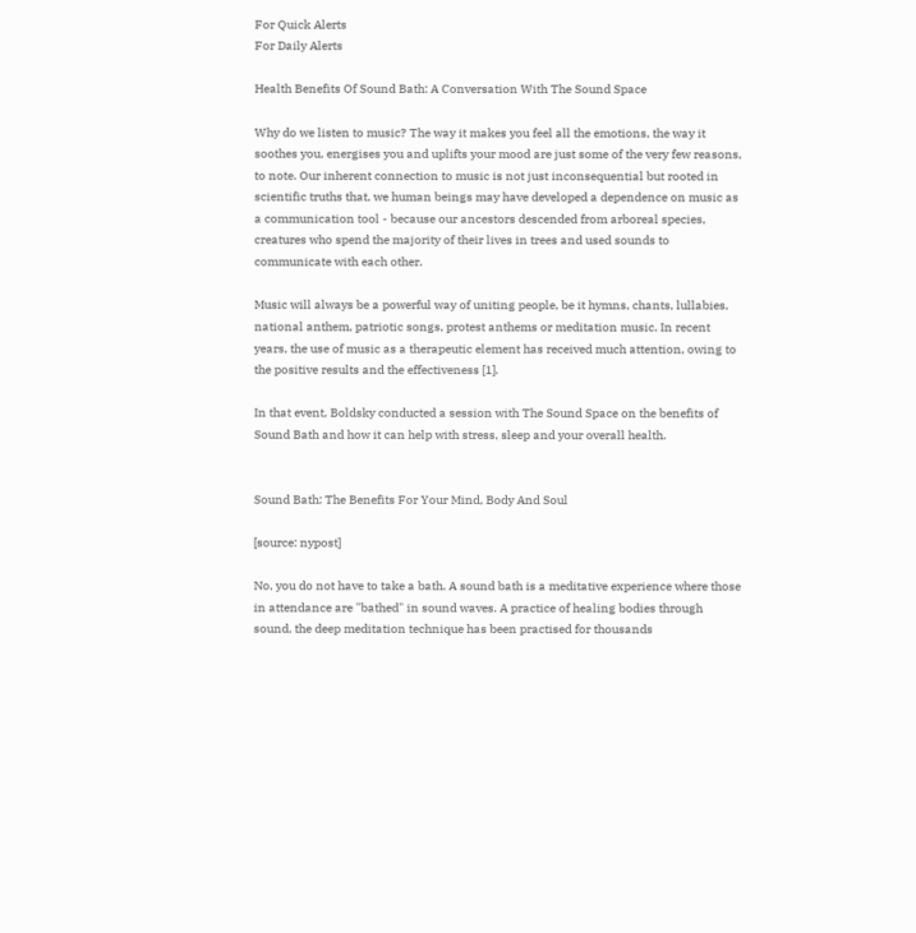For Quick Alerts
For Daily Alerts

Health Benefits Of Sound Bath: A Conversation With The Sound Space

Why do we listen to music? The way it makes you feel all the emotions, the way it soothes you, energises you and uplifts your mood are just some of the very few reasons, to note. Our inherent connection to music is not just inconsequential but rooted in scientific truths that, we human beings may have developed a dependence on music as a communication tool - because our ancestors descended from arboreal species, creatures who spend the majority of their lives in trees and used sounds to communicate with each other.

Music will always be a powerful way of uniting people, be it hymns, chants, lullabies, national anthem, patriotic songs, protest anthems or meditation music. In recent years, the use of music as a therapeutic element has received much attention, owing to the positive results and the effectiveness [1].

In that event, Boldsky conducted a session with The Sound Space on the benefits of Sound Bath and how it can help with stress, sleep and your overall health.


Sound Bath: The Benefits For Your Mind, Body And Soul

[source: nypost]

No, you do not have to take a bath. A sound bath is a meditative experience where those in attendance are "bathed" in sound waves. A practice of healing bodies through sound, the deep meditation technique has been practised for thousands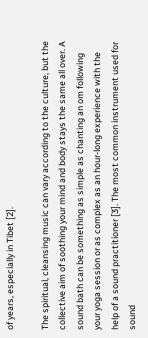of years, especially in Tibet [2].

The spiritual, cleansing music can vary according to the culture, but the collective aim of soothing your mind and body stays the same all over. A sound bath can be something as simple as chanting an om following your yoga session or as complex as an hour-long experience with the help of a sound practitioner [3]. The most common instrument used for sound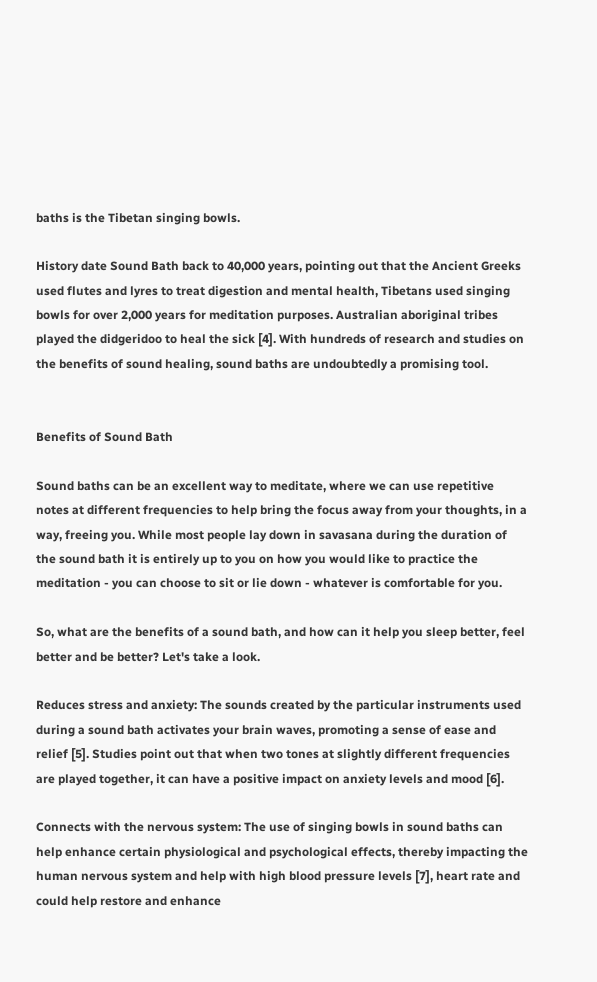baths is the Tibetan singing bowls.

History date Sound Bath back to 40,000 years, pointing out that the Ancient Greeks used flutes and lyres to treat digestion and mental health, Tibetans used singing bowls for over 2,000 years for meditation purposes. Australian aboriginal tribes played the didgeridoo to heal the sick [4]. With hundreds of research and studies on the benefits of sound healing, sound baths are undoubtedly a promising tool.


Benefits of Sound Bath

Sound baths can be an excellent way to meditate, where we can use repetitive notes at different frequencies to help bring the focus away from your thoughts, in a way, freeing you. While most people lay down in savasana during the duration of the sound bath it is entirely up to you on how you would like to practice the meditation - you can choose to sit or lie down - whatever is comfortable for you.

So, what are the benefits of a sound bath, and how can it help you sleep better, feel better and be better? Let's take a look.

Reduces stress and anxiety: The sounds created by the particular instruments used during a sound bath activates your brain waves, promoting a sense of ease and relief [5]. Studies point out that when two tones at slightly different frequencies are played together, it can have a positive impact on anxiety levels and mood [6].

Connects with the nervous system: The use of singing bowls in sound baths can help enhance certain physiological and psychological effects, thereby impacting the human nervous system and help with high blood pressure levels [7], heart rate and could help restore and enhance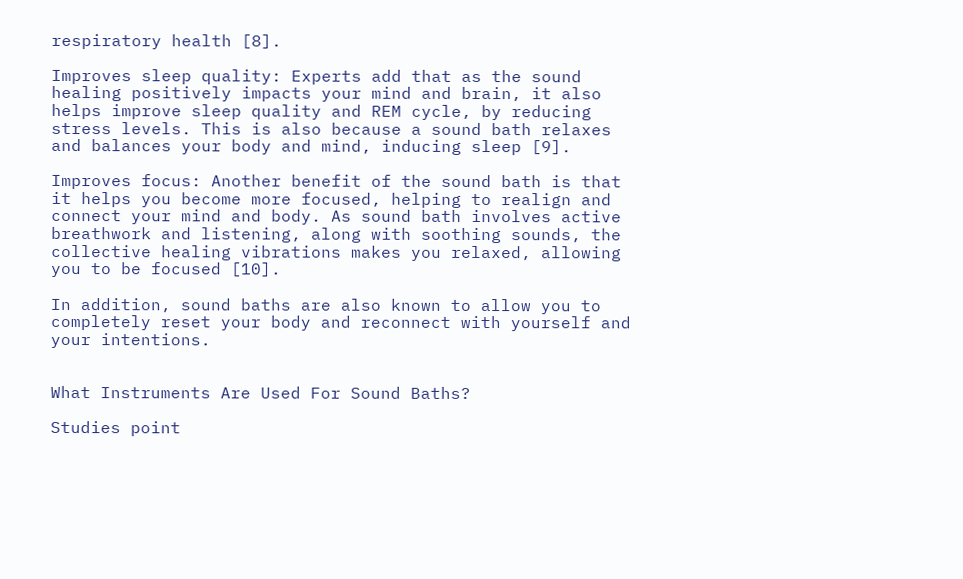respiratory health [8].

Improves sleep quality: Experts add that as the sound healing positively impacts your mind and brain, it also helps improve sleep quality and REM cycle, by reducing stress levels. This is also because a sound bath relaxes and balances your body and mind, inducing sleep [9].

Improves focus: Another benefit of the sound bath is that it helps you become more focused, helping to realign and connect your mind and body. As sound bath involves active breathwork and listening, along with soothing sounds, the collective healing vibrations makes you relaxed, allowing you to be focused [10].

In addition, sound baths are also known to allow you to completely reset your body and reconnect with yourself and your intentions.


What Instruments Are Used For Sound Baths?

Studies point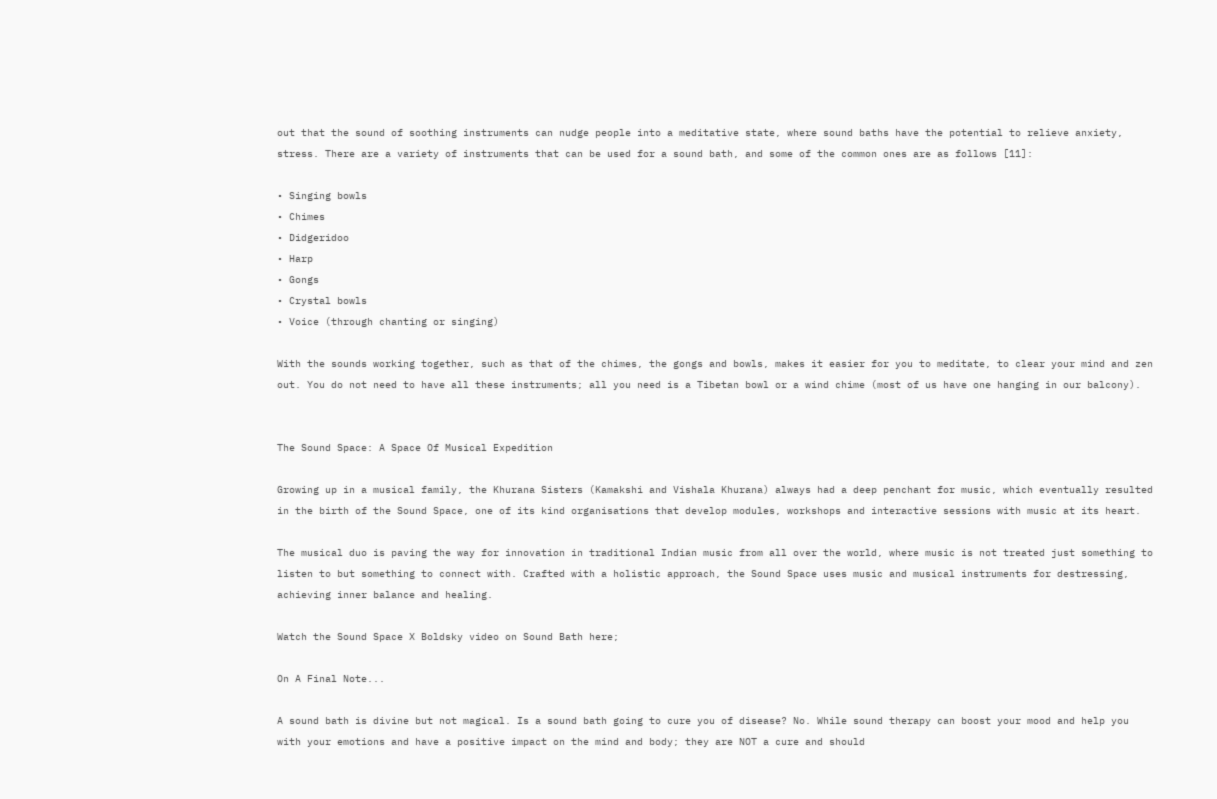out that the sound of soothing instruments can nudge people into a meditative state, where sound baths have the potential to relieve anxiety, stress. There are a variety of instruments that can be used for a sound bath, and some of the common ones are as follows [11]:

• Singing bowls
• Chimes
• Didgeridoo
• Harp
• Gongs
• Crystal bowls
• Voice (through chanting or singing)

With the sounds working together, such as that of the chimes, the gongs and bowls, makes it easier for you to meditate, to clear your mind and zen out. You do not need to have all these instruments; all you need is a Tibetan bowl or a wind chime (most of us have one hanging in our balcony).


The Sound Space: A Space Of Musical Expedition

Growing up in a musical family, the Khurana Sisters (Kamakshi and Vishala Khurana) always had a deep penchant for music, which eventually resulted in the birth of the Sound Space, one of its kind organisations that develop modules, workshops and interactive sessions with music at its heart.

The musical duo is paving the way for innovation in traditional Indian music from all over the world, where music is not treated just something to listen to but something to connect with. Crafted with a holistic approach, the Sound Space uses music and musical instruments for destressing, achieving inner balance and healing.

Watch the Sound Space X Boldsky video on Sound Bath here;

On A Final Note...

A sound bath is divine but not magical. Is a sound bath going to cure you of disease? No. While sound therapy can boost your mood and help you with your emotions and have a positive impact on the mind and body; they are NOT a cure and should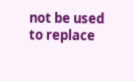not be used to replace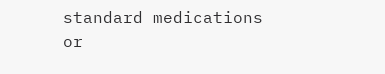standard medications or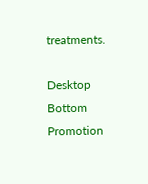treatments.

Desktop Bottom Promotion